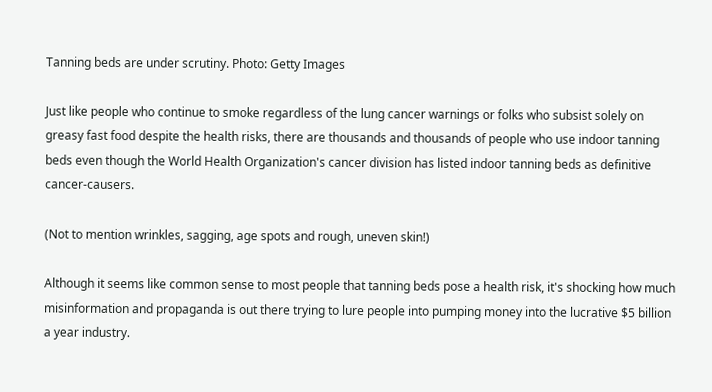Tanning beds are under scrutiny. Photo: Getty Images

Just like people who continue to smoke regardless of the lung cancer warnings or folks who subsist solely on greasy fast food despite the health risks, there are thousands and thousands of people who use indoor tanning beds even though the World Health Organization's cancer division has listed indoor tanning beds as definitive cancer-causers.

(Not to mention wrinkles, sagging, age spots and rough, uneven skin!)

Although it seems like common sense to most people that tanning beds pose a health risk, it's shocking how much misinformation and propaganda is out there trying to lure people into pumping money into the lucrative $5 billion a year industry.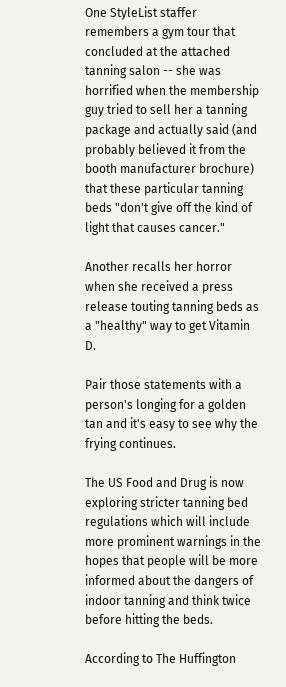One StyleList staffer remembers a gym tour that concluded at the attached tanning salon -- she was horrified when the membership guy tried to sell her a tanning package and actually said (and probably believed it from the booth manufacturer brochure) that these particular tanning beds "don't give off the kind of light that causes cancer."

Another recalls her horror when she received a press release touting tanning beds as a "healthy" way to get Vitamin D.

Pair those statements with a person's longing for a golden tan and it's easy to see why the frying continues.

The US Food and Drug is now exploring stricter tanning bed regulations which will include more prominent warnings in the hopes that people will be more informed about the dangers of indoor tanning and think twice before hitting the beds.

According to The Huffington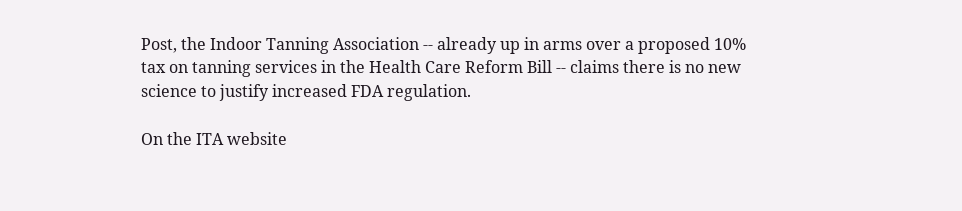Post, the Indoor Tanning Association -- already up in arms over a proposed 10% tax on tanning services in the Health Care Reform Bill -- claims there is no new science to justify increased FDA regulation.

On the ITA website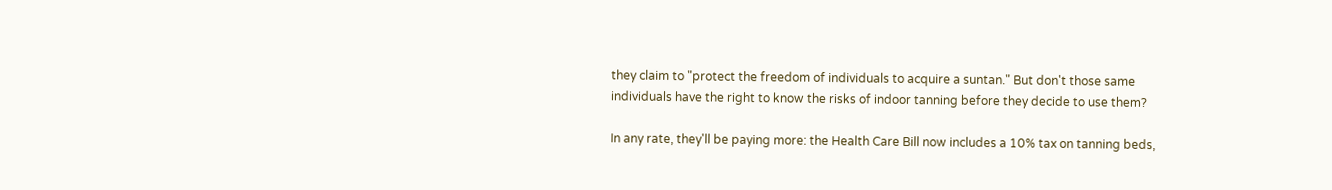they claim to "protect the freedom of individuals to acquire a suntan." But don't those same individuals have the right to know the risks of indoor tanning before they decide to use them?

In any rate, they'll be paying more: the Health Care Bill now includes a 10% tax on tanning beds,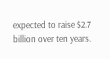expected to raise $2.7 billion over ten years.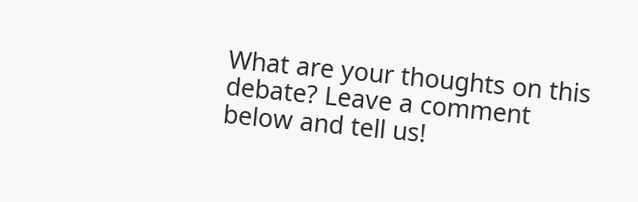What are your thoughts on this debate? Leave a comment below and tell us!